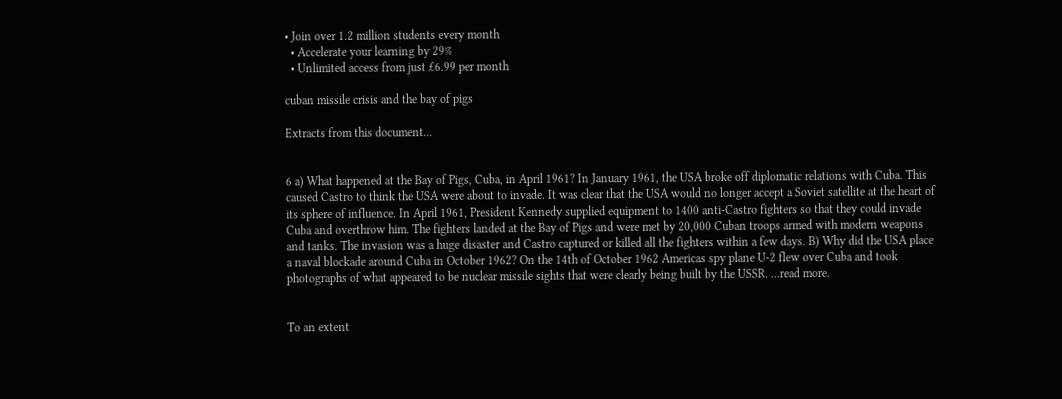• Join over 1.2 million students every month
  • Accelerate your learning by 29%
  • Unlimited access from just £6.99 per month

cuban missile crisis and the bay of pigs

Extracts from this document...


6 a) What happened at the Bay of Pigs, Cuba, in April 1961? In January 1961, the USA broke off diplomatic relations with Cuba. This caused Castro to think the USA were about to invade. It was clear that the USA would no longer accept a Soviet satellite at the heart of its sphere of influence. In April 1961, President Kennedy supplied equipment to 1400 anti-Castro fighters so that they could invade Cuba and overthrow him. The fighters landed at the Bay of Pigs and were met by 20,000 Cuban troops armed with modern weapons and tanks. The invasion was a huge disaster and Castro captured or killed all the fighters within a few days. B) Why did the USA place a naval blockade around Cuba in October 1962? On the 14th of October 1962 Americas spy plane U-2 flew over Cuba and took photographs of what appeared to be nuclear missile sights that were clearly being built by the USSR. ...read more.


To an extent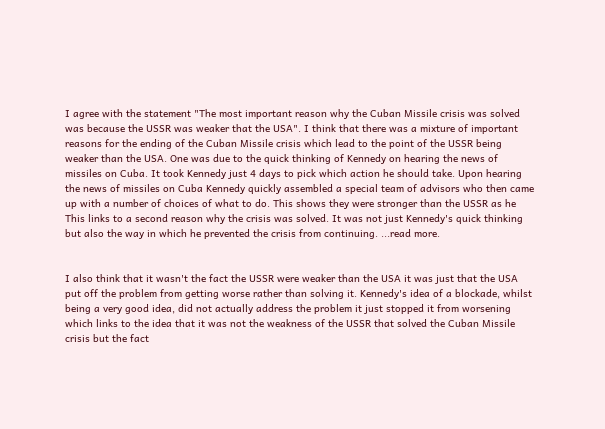I agree with the statement "The most important reason why the Cuban Missile crisis was solved was because the USSR was weaker that the USA". I think that there was a mixture of important reasons for the ending of the Cuban Missile crisis which lead to the point of the USSR being weaker than the USA. One was due to the quick thinking of Kennedy on hearing the news of missiles on Cuba. It took Kennedy just 4 days to pick which action he should take. Upon hearing the news of missiles on Cuba Kennedy quickly assembled a special team of advisors who then came up with a number of choices of what to do. This shows they were stronger than the USSR as he This links to a second reason why the crisis was solved. It was not just Kennedy's quick thinking but also the way in which he prevented the crisis from continuing. ...read more.


I also think that it wasn't the fact the USSR were weaker than the USA it was just that the USA put off the problem from getting worse rather than solving it. Kennedy's idea of a blockade, whilst being a very good idea, did not actually address the problem it just stopped it from worsening which links to the idea that it was not the weakness of the USSR that solved the Cuban Missile crisis but the fact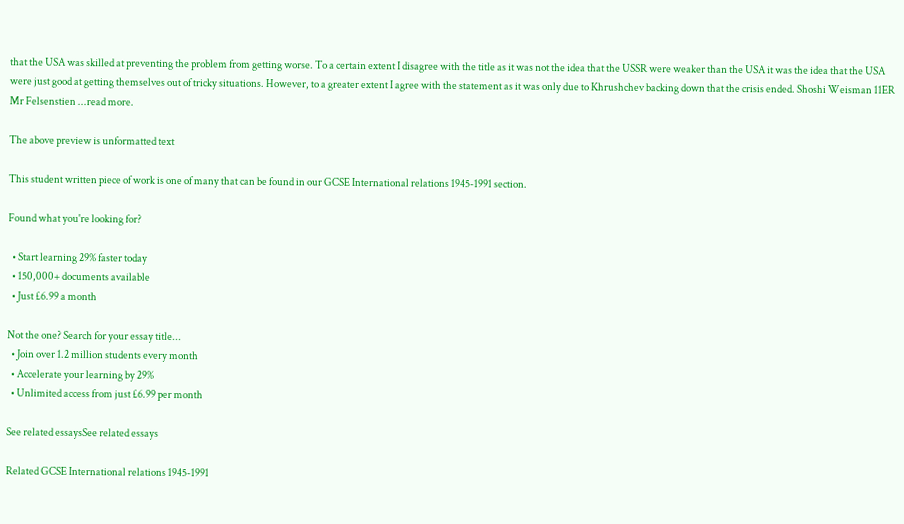that the USA was skilled at preventing the problem from getting worse. To a certain extent I disagree with the title as it was not the idea that the USSR were weaker than the USA it was the idea that the USA were just good at getting themselves out of tricky situations. However, to a greater extent I agree with the statement as it was only due to Khrushchev backing down that the crisis ended. Shoshi Weisman 11ER Mr Felsenstien ...read more.

The above preview is unformatted text

This student written piece of work is one of many that can be found in our GCSE International relations 1945-1991 section.

Found what you're looking for?

  • Start learning 29% faster today
  • 150,000+ documents available
  • Just £6.99 a month

Not the one? Search for your essay title...
  • Join over 1.2 million students every month
  • Accelerate your learning by 29%
  • Unlimited access from just £6.99 per month

See related essaysSee related essays

Related GCSE International relations 1945-1991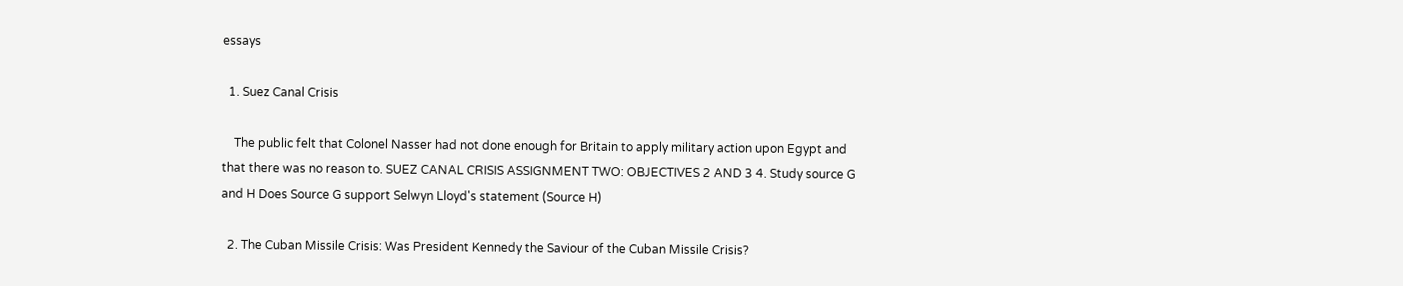essays

  1. Suez Canal Crisis

    The public felt that Colonel Nasser had not done enough for Britain to apply military action upon Egypt and that there was no reason to. SUEZ CANAL CRISIS ASSIGNMENT TWO: OBJECTIVES 2 AND 3 4. Study source G and H Does Source G support Selwyn Lloyd's statement (Source H)

  2. The Cuban Missile Crisis: Was President Kennedy the Saviour of the Cuban Missile Crisis?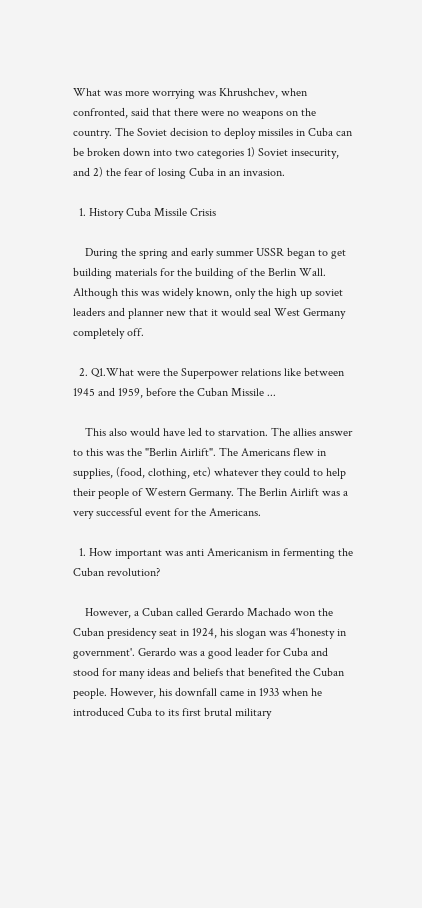What was more worrying was Khrushchev, when confronted, said that there were no weapons on the country. The Soviet decision to deploy missiles in Cuba can be broken down into two categories 1) Soviet insecurity, and 2) the fear of losing Cuba in an invasion.

  1. History Cuba Missile Crisis

    During the spring and early summer USSR began to get building materials for the building of the Berlin Wall. Although this was widely known, only the high up soviet leaders and planner new that it would seal West Germany completely off.

  2. Q1.What were the Superpower relations like between 1945 and 1959, before the Cuban Missile ...

    This also would have led to starvation. The allies answer to this was the "Berlin Airlift". The Americans flew in supplies, (food, clothing, etc) whatever they could to help their people of Western Germany. The Berlin Airlift was a very successful event for the Americans.

  1. How important was anti Americanism in fermenting the Cuban revolution?

    However, a Cuban called Gerardo Machado won the Cuban presidency seat in 1924, his slogan was 4'honesty in government'. Gerardo was a good leader for Cuba and stood for many ideas and beliefs that benefited the Cuban people. However, his downfall came in 1933 when he introduced Cuba to its first brutal military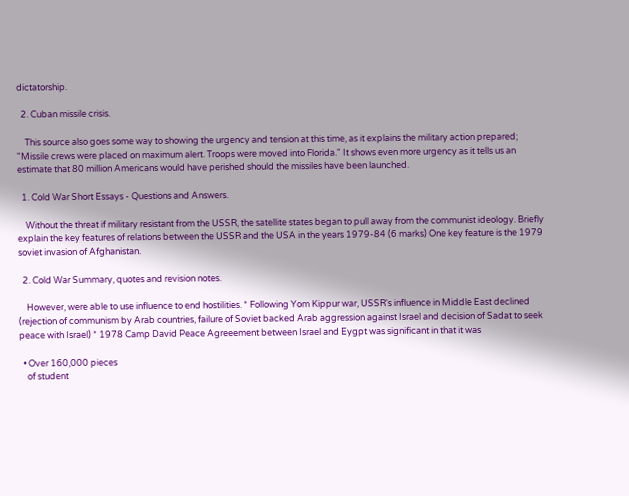dictatorship.

  2. Cuban missile crisis.

    This source also goes some way to showing the urgency and tension at this time, as it explains the military action prepared; "Missile crews were placed on maximum alert. Troops were moved into Florida." It shows even more urgency as it tells us an estimate that 80 million Americans would have perished should the missiles have been launched.

  1. Cold War Short Essays - Questions and Answers.

    Without the threat if military resistant from the USSR, the satellite states began to pull away from the communist ideology. Briefly explain the key features of relations between the USSR and the USA in the years 1979-84 (6 marks) One key feature is the 1979 soviet invasion of Afghanistan.

  2. Cold War Summary, quotes and revision notes.

    However, were able to use influence to end hostilities. * Following Yom Kippur war, USSR's influence in Middle East declined (rejection of communism by Arab countries, failure of Soviet backed Arab aggression against Israel and decision of Sadat to seek peace with Israel) * 1978 Camp David Peace Agreeement between Israel and Eygpt was significant in that it was

  • Over 160,000 pieces
    of student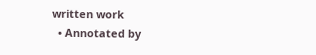written work
  • Annotated by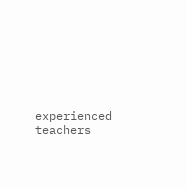experienced teachers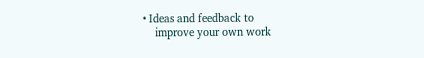• Ideas and feedback to
    improve your own work